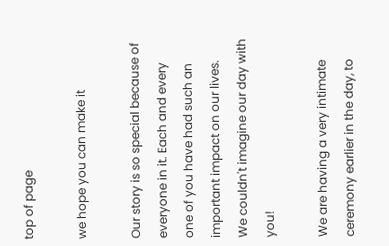top of page

we hope you can make it

Our story is so special because of everyone in it. Each and every one of you have had such an important impact on our lives. We couldn't imagine our day with you!

We are having a very intimate ceremony earlier in the day, to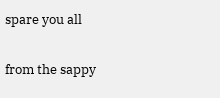spare you all

from the sappy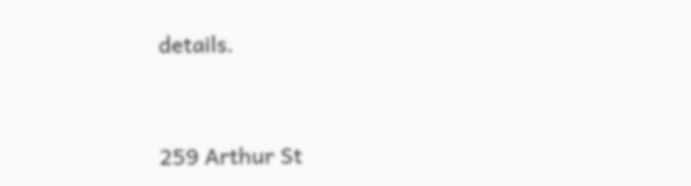details.


259 Arthur St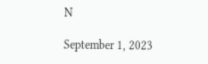N

September 1, 2023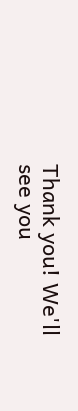Thank you! We'll see you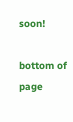soon!

bottom of page